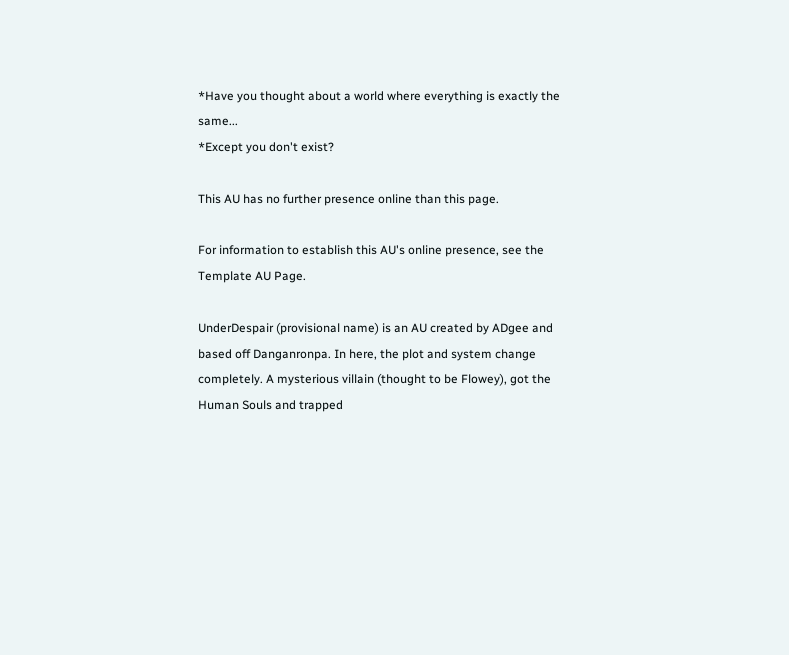*Have you thought about a world where everything is exactly the same...
*Except you don't exist?

This AU has no further presence online than this page.

For information to establish this AU's online presence, see the Template AU Page.

UnderDespair (provisional name) is an AU created by ADgee and based off Danganronpa. In here, the plot and system change completely. A mysterious villain (thought to be Flowey), got the Human Souls and trapped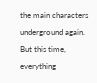the main characters underground again. But this time, everything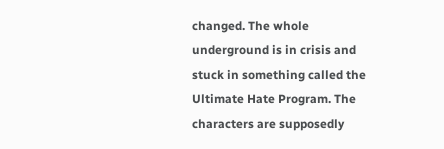changed. The whole underground is in crisis and stuck in something called the Ultimate Hate Program. The characters are supposedly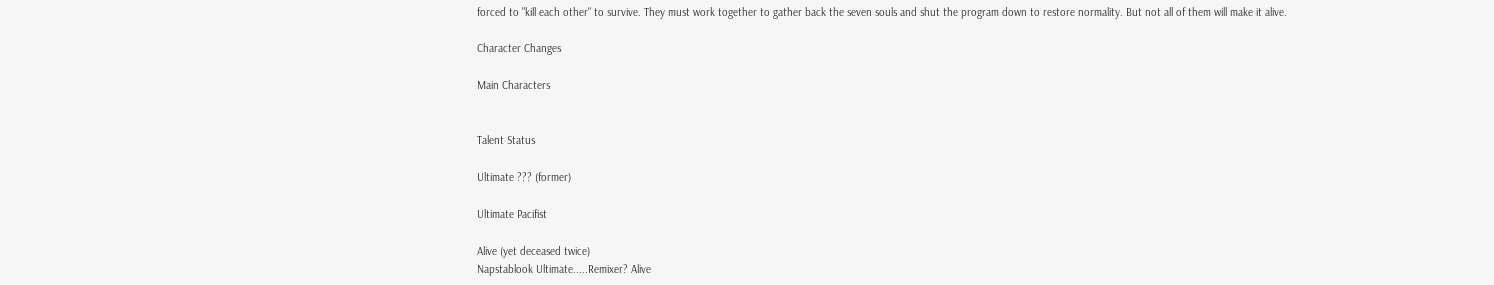forced to "kill each other" to survive. They must work together to gather back the seven souls and shut the program down to restore normality. But not all of them will make it alive.

Character Changes

Main Characters


Talent Status

Ultimate ??? (former)

Ultimate Pacifist

Alive (yet deceased twice)
Napstablook Ultimate.....Remixer? Alive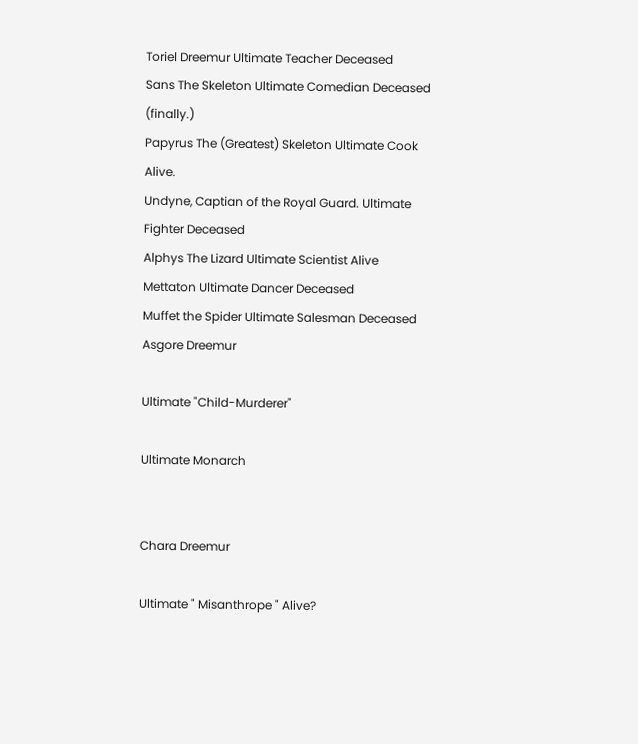Toriel Dreemur Ultimate Teacher Deceased
Sans The Skeleton Ultimate Comedian Deceased (finally.)
Papyrus The (Greatest) Skeleton Ultimate Cook Alive.
Undyne, Captian of the Royal Guard. Ultimate Fighter Deceased
Alphys The Lizard Ultimate Scientist Alive
Mettaton Ultimate Dancer Deceased
Muffet the Spider Ultimate Salesman Deceased
Asgore Dreemur

Ultimate "Child-Murderer"

Ultimate Monarch


Chara Dreemur

Ultimate " Misanthrope " Alive?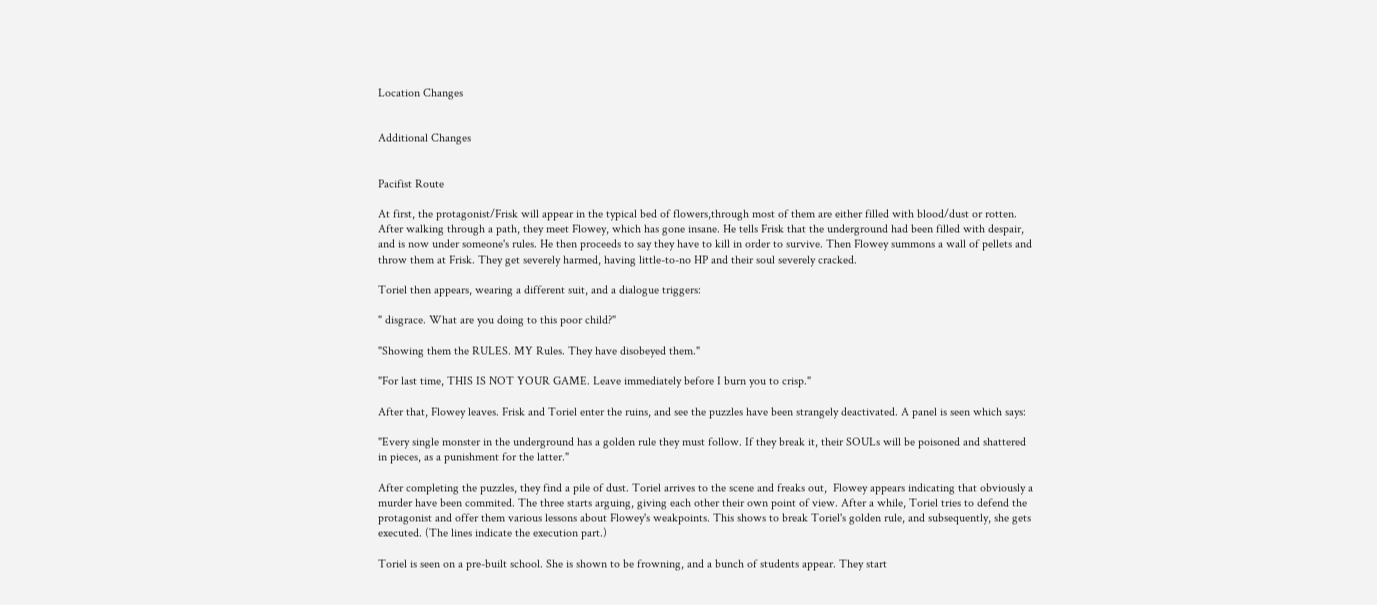Location Changes


Additional Changes


Pacifist Route

At first, the protagonist/Frisk will appear in the typical bed of flowers,through most of them are either filled with blood/dust or rotten. After walking through a path, they meet Flowey, which has gone insane. He tells Frisk that the underground had been filled with despair, and is now under someone's rules. He then proceeds to say they have to kill in order to survive. Then Flowey summons a wall of pellets and throw them at Frisk. They get severely harmed, having little-to-no HP and their soul severely cracked.

Toriel then appears, wearing a different suit, and a dialogue triggers:

" disgrace. What are you doing to this poor child?"

"Showing them the RULES. MY Rules. They have disobeyed them."

"For last time, THIS IS NOT YOUR GAME. Leave immediately before I burn you to crisp."

After that, Flowey leaves. Frisk and Toriel enter the ruins, and see the puzzles have been strangely deactivated. A panel is seen which says:

"Every single monster in the underground has a golden rule they must follow. If they break it, their SOULs will be poisoned and shattered in pieces, as a punishment for the latter."

After completing the puzzles, they find a pile of dust. Toriel arrives to the scene and freaks out,  Flowey appears indicating that obviously a murder have been commited. The three starts arguing, giving each other their own point of view. After a while, Toriel tries to defend the protagonist and offer them various lessons about Flowey's weakpoints. This shows to break Toriel's golden rule, and subsequently, she gets executed. (The lines indicate the execution part.)

Toriel is seen on a pre-built school. She is shown to be frowning, and a bunch of students appear. They start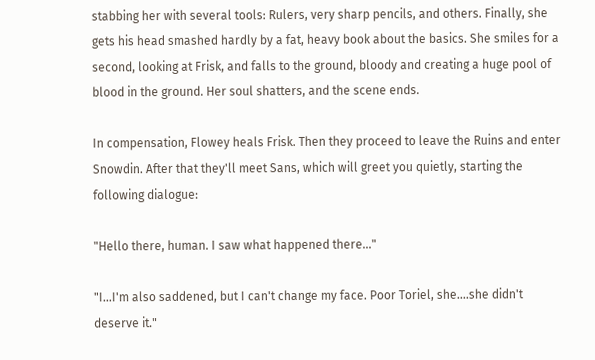stabbing her with several tools: Rulers, very sharp pencils, and others. Finally, she gets his head smashed hardly by a fat, heavy book about the basics. She smiles for a second, looking at Frisk, and falls to the ground, bloody and creating a huge pool of blood in the ground. Her soul shatters, and the scene ends.

In compensation, Flowey heals Frisk. Then they proceed to leave the Ruins and enter Snowdin. After that they'll meet Sans, which will greet you quietly, starting the following dialogue:

"Hello there, human. I saw what happened there..."

"I...I'm also saddened, but I can't change my face. Poor Toriel, she....she didn't deserve it."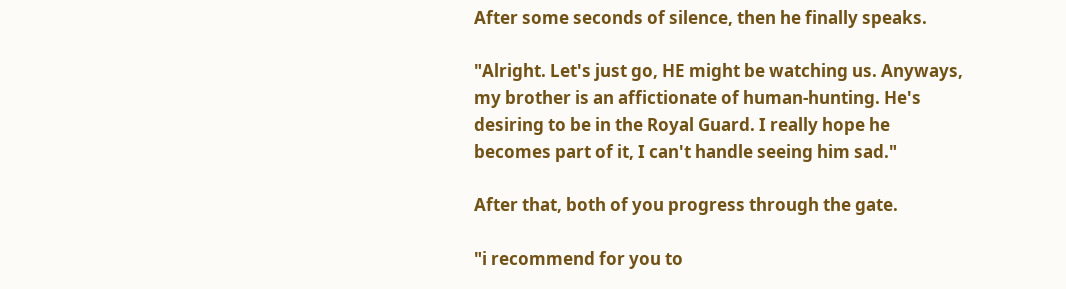After some seconds of silence, then he finally speaks.

"Alright. Let's just go, HE might be watching us. Anyways, my brother is an affictionate of human-hunting. He's desiring to be in the Royal Guard. I really hope he becomes part of it, I can't handle seeing him sad."

After that, both of you progress through the gate.

"i recommend for you to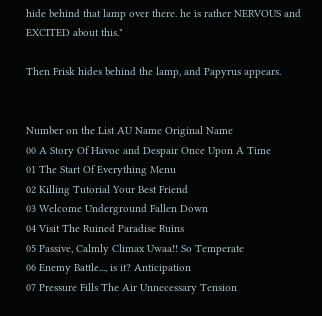hide behind that lamp over there. he is rather NERVOUS and EXCITED about this."

Then Frisk hides behind the lamp, and Papyrus appears.


Number on the List AU Name Original Name
00 A Story Of Havoc and Despair Once Upon A Time
01 The Start Of Everything Menu
02 Killing Tutorial Your Best Friend
03 Welcome Underground Fallen Down
04 Visit The Ruined Paradise Ruins
05 Passive, Calmly Climax Uwaa!! So Temperate
06 Enemy Battle..., is it? Anticipation
07 Pressure Fills The Air Unnecessary Tension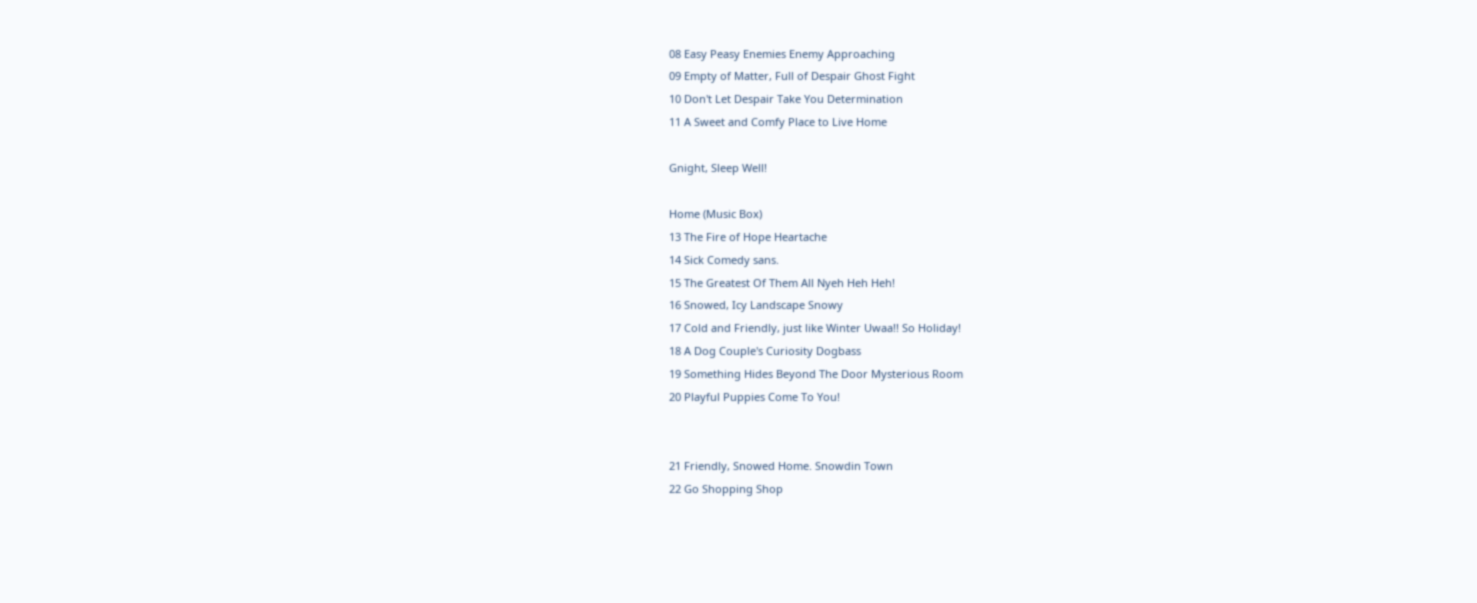08 Easy Peasy Enemies Enemy Approaching
09 Empty of Matter, Full of Despair Ghost Fight
10 Don't Let Despair Take You Determination
11 A Sweet and Comfy Place to Live Home

Gnight, Sleep Well!

Home (Music Box)
13 The Fire of Hope Heartache
14 Sick Comedy sans.
15 The Greatest Of Them All Nyeh Heh Heh!
16 Snowed, Icy Landscape Snowy
17 Cold and Friendly, just like Winter Uwaa!! So Holiday!
18 A Dog Couple's Curiosity Dogbass
19 Something Hides Beyond The Door Mysterious Room
20 Playful Puppies Come To You!


21 Friendly, Snowed Home. Snowdin Town
22 Go Shopping Shop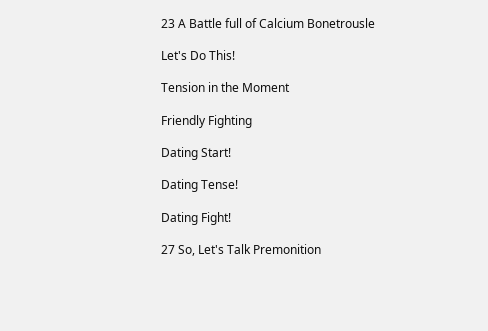23 A Battle full of Calcium Bonetrousle

Let's Do This!

Tension in the Moment

Friendly Fighting

Dating Start!

Dating Tense!

Dating Fight!

27 So, Let's Talk Premonition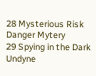28 Mysterious Risk Danger Mytery
29 Spying in the Dark Undyne